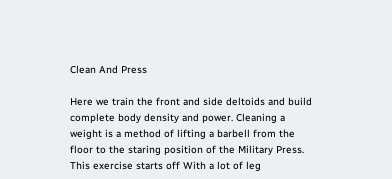Clean And Press

Here we train the front and side deltoids and build complete body density and power. Cleaning a weight is a method of lifting a barbell from the floor to the staring position of the Military Press. This exercise starts off With a lot of leg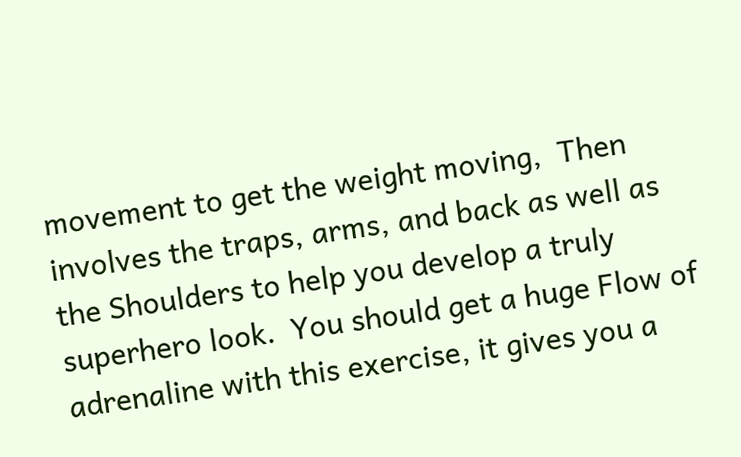movement to get the weight moving,  Then involves the traps, arms, and back as well as the Shoulders to help you develop a truly superhero look.  You should get a huge Flow of adrenaline with this exercise, it gives you a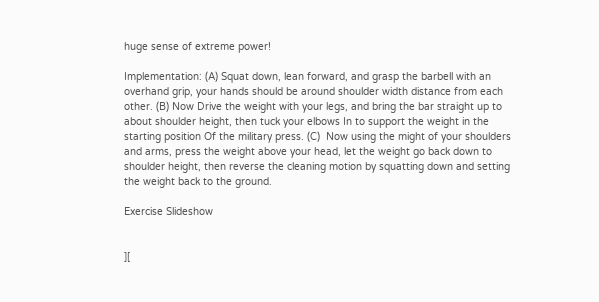huge sense of extreme power!

Implementation: (A) Squat down, lean forward, and grasp the barbell with an overhand grip, your hands should be around shoulder width distance from each other. (B) Now Drive the weight with your legs, and bring the bar straight up to about shoulder height, then tuck your elbows In to support the weight in the starting position Of the military press. (C)  Now using the might of your shoulders and arms, press the weight above your head, let the weight go back down to shoulder height, then reverse the cleaning motion by squatting down and setting the weight back to the ground.

Exercise Slideshow


][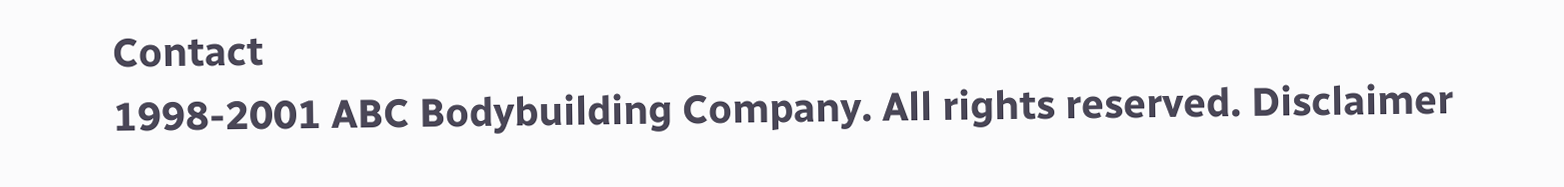Contact
1998-2001 ABC Bodybuilding Company. All rights reserved. Disclaimer